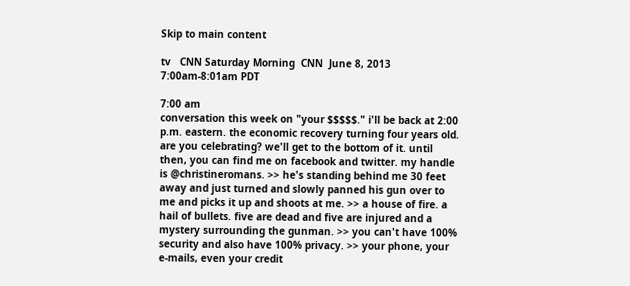Skip to main content

tv   CNN Saturday Morning  CNN  June 8, 2013 7:00am-8:01am PDT

7:00 am
conversation this week on "your $$$$$." i'll be back at 2:00 p.m. eastern. the economic recovery turning four years old. are you celebrating? we'll get to the bottom of it. until then, you can find me on facebook and twitter. my handle is @christineromans. >> he's standing behind me 30 feet away and just turned and slowly panned his gun over to me and picks it up and shoots at me. >> a house of fire. a hail of bullets. five are dead and five are injured and a mystery surrounding the gunman. >> you can't have 100% security and also have 100% privacy. >> your phone, your e-mails, even your credit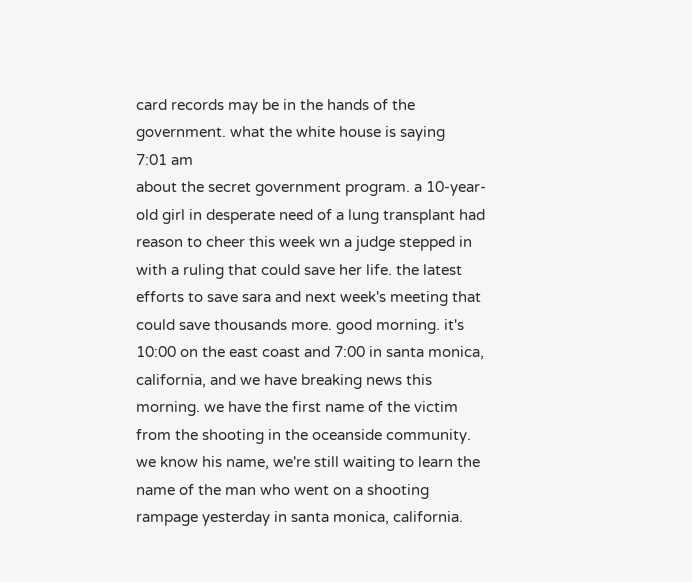card records may be in the hands of the government. what the white house is saying
7:01 am
about the secret government program. a 10-year-old girl in desperate need of a lung transplant had reason to cheer this week wn a judge stepped in with a ruling that could save her life. the latest efforts to save sara and next week's meeting that could save thousands more. good morning. it's 10:00 on the east coast and 7:00 in santa monica, california, and we have breaking news this morning. we have the first name of the victim from the shooting in the oceanside community. we know his name, we're still waiting to learn the name of the man who went on a shooting rampage yesterday in santa monica, california.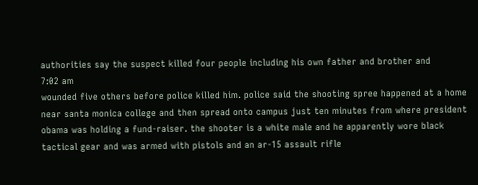authorities say the suspect killed four people including his own father and brother and
7:02 am
wounded five others before police killed him. police said the shooting spree happened at a home near santa monica college and then spread onto campus just ten minutes from where president obama was holding a fund-raiser. the shooter is a white male and he apparently wore black tactical gear and was armed with pistols and an ar-15 assault rifle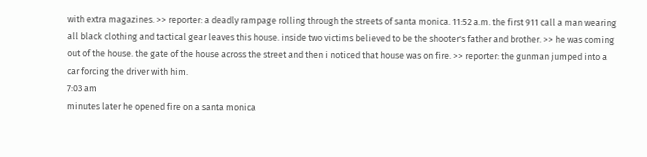with extra magazines. >> reporter: a deadly rampage rolling through the streets of santa monica. 11:52 a.m. the first 911 call a man wearing all black clothing and tactical gear leaves this house. inside two victims believed to be the shooter's father and brother. >> he was coming out of the house. the gate of the house across the street and then i noticed that house was on fire. >> reporter: the gunman jumped into a car forcing the driver with him.
7:03 am
minutes later he opened fire on a santa monica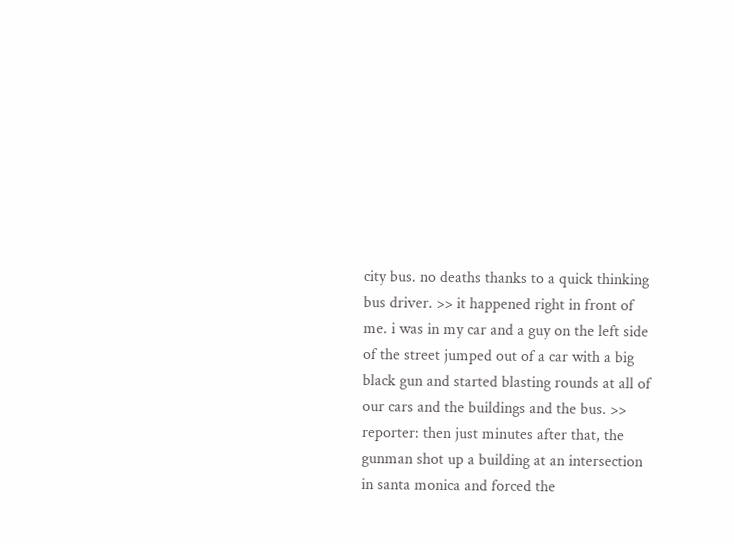city bus. no deaths thanks to a quick thinking bus driver. >> it happened right in front of me. i was in my car and a guy on the left side of the street jumped out of a car with a big black gun and started blasting rounds at all of our cars and the buildings and the bus. >> reporter: then just minutes after that, the gunman shot up a building at an intersection in santa monica and forced the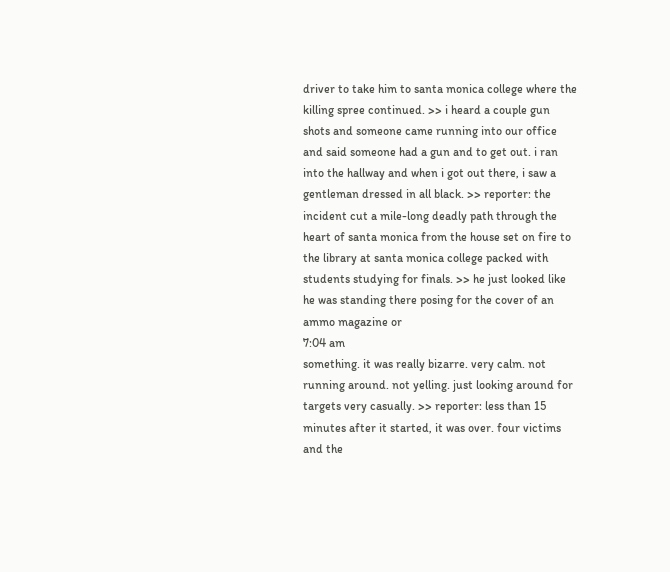driver to take him to santa monica college where the killing spree continued. >> i heard a couple gun shots and someone came running into our office and said someone had a gun and to get out. i ran into the hallway and when i got out there, i saw a gentleman dressed in all black. >> reporter: the incident cut a mile-long deadly path through the heart of santa monica from the house set on fire to the library at santa monica college packed with students studying for finals. >> he just looked like he was standing there posing for the cover of an ammo magazine or
7:04 am
something. it was really bizarre. very calm. not running around. not yelling. just looking around for targets very casually. >> reporter: less than 15 minutes after it started, it was over. four victims and the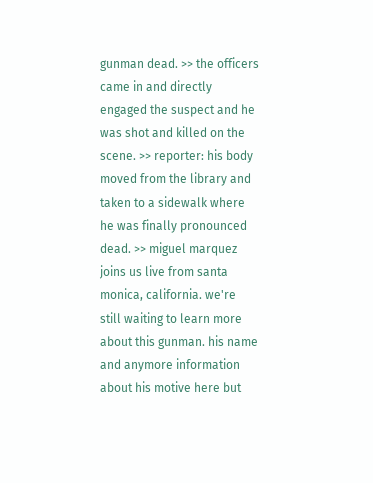gunman dead. >> the officers came in and directly engaged the suspect and he was shot and killed on the scene. >> reporter: his body moved from the library and taken to a sidewalk where he was finally pronounced dead. >> miguel marquez joins us live from santa monica, california. we're still waiting to learn more about this gunman. his name and anymore information about his motive here but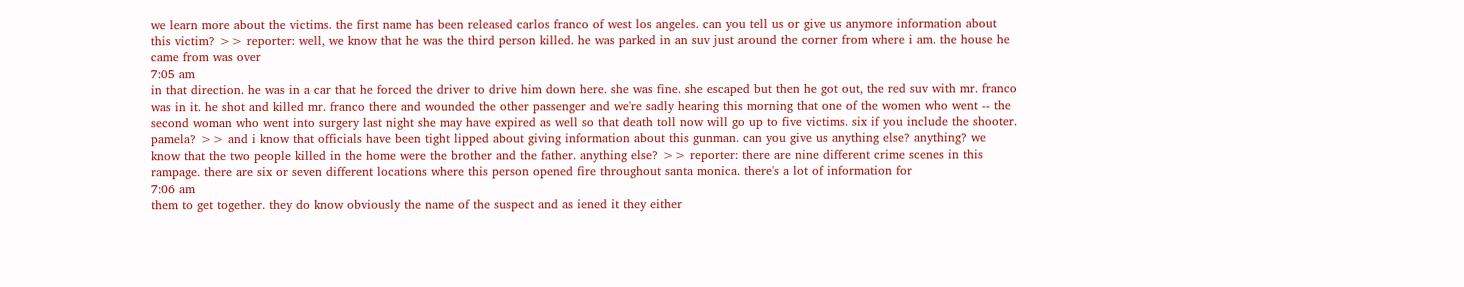we learn more about the victims. the first name has been released carlos franco of west los angeles. can you tell us or give us anymore information about this victim? >> reporter: well, we know that he was the third person killed. he was parked in an suv just around the corner from where i am. the house he came from was over
7:05 am
in that direction. he was in a car that he forced the driver to drive him down here. she was fine. she escaped but then he got out, the red suv with mr. franco was in it. he shot and killed mr. franco there and wounded the other passenger and we're sadly hearing this morning that one of the women who went -- the second woman who went into surgery last night she may have expired as well so that death toll now will go up to five victims. six if you include the shooter. pamela? >> and i know that officials have been tight lipped about giving information about this gunman. can you give us anything else? anything? we know that the two people killed in the home were the brother and the father. anything else? >> reporter: there are nine different crime scenes in this rampage. there are six or seven different locations where this person opened fire throughout santa monica. there's a lot of information for
7:06 am
them to get together. they do know obviously the name of the suspect and as iened it they either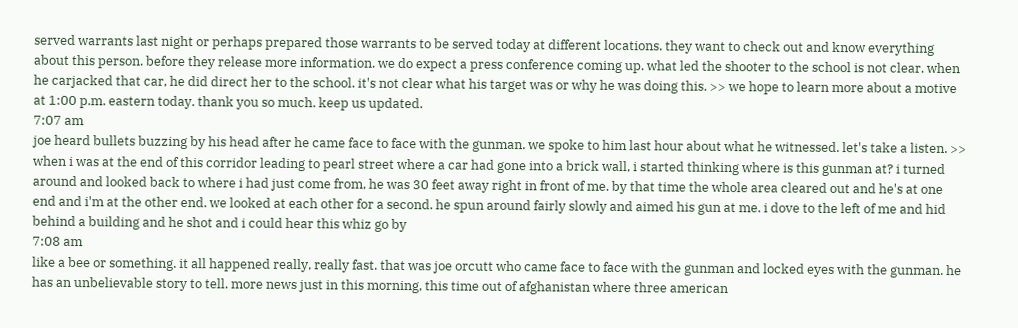served warrants last night or perhaps prepared those warrants to be served today at different locations. they want to check out and know everything about this person. before they release more information. we do expect a press conference coming up. what led the shooter to the school is not clear. when he carjacked that car, he did direct her to the school. it's not clear what his target was or why he was doing this. >> we hope to learn more about a motive at 1:00 p.m. eastern today. thank you so much. keep us updated.
7:07 am
joe heard bullets buzzing by his head after he came face to face with the gunman. we spoke to him last hour about what he witnessed. let's take a listen. >> when i was at the end of this corridor leading to pearl street where a car had gone into a brick wall, i started thinking where is this gunman at? i turned around and looked back to where i had just come from, he was 30 feet away right in front of me. by that time the whole area cleared out and he's at one end and i'm at the other end. we looked at each other for a second. he spun around fairly slowly and aimed his gun at me. i dove to the left of me and hid behind a building and he shot and i could hear this whiz go by
7:08 am
like a bee or something. it all happened really, really fast. that was joe orcutt who came face to face with the gunman and locked eyes with the gunman. he has an unbelievable story to tell. more news just in this morning, this time out of afghanistan where three american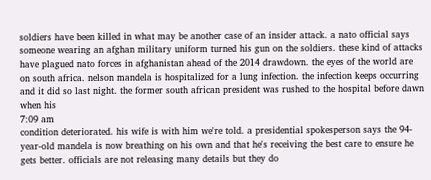soldiers have been killed in what may be another case of an insider attack. a nato official says someone wearing an afghan military uniform turned his gun on the soldiers. these kind of attacks have plagued nato forces in afghanistan ahead of the 2014 drawdown. the eyes of the world are on south africa. nelson mandela is hospitalized for a lung infection. the infection keeps occurring and it did so last night. the former south african president was rushed to the hospital before dawn when his
7:09 am
condition deteriorated. his wife is with him we're told. a presidential spokesperson says the 94-year-old mandela is now breathing on his own and that he's receiving the best care to ensure he gets better. officials are not releasing many details but they do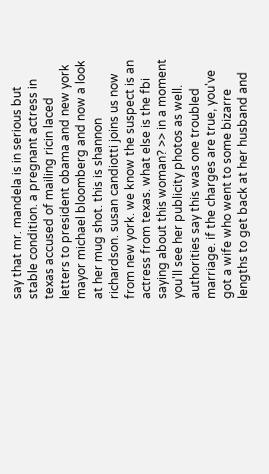say that mr. mandela is in serious but stable condition. a pregnant actress in texas accused of mailing ricin laced letters to president obama and new york mayor michael bloomberg and now a look at her mug shot. this is shannon richardson. susan candiotti joins us now from new york. we know the suspect is an actress from texas. what else is the fbi saying about this woman? >> in a moment you'll see her publicity photos as well. authorities say this was one troubled marriage. if the charges are true, you've got a wife who went to some bizarre lengths to get back at her husband and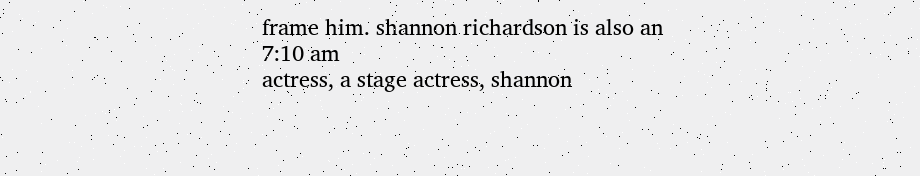frame him. shannon richardson is also an
7:10 am
actress, a stage actress, shannon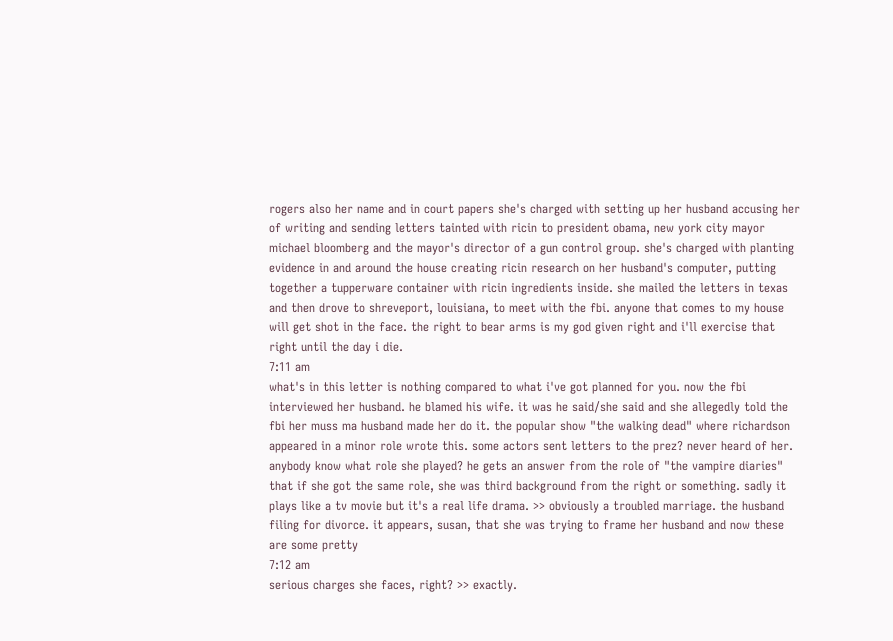rogers also her name and in court papers she's charged with setting up her husband accusing her of writing and sending letters tainted with ricin to president obama, new york city mayor michael bloomberg and the mayor's director of a gun control group. she's charged with planting evidence in and around the house creating ricin research on her husband's computer, putting together a tupperware container with ricin ingredients inside. she mailed the letters in texas and then drove to shreveport, louisiana, to meet with the fbi. anyone that comes to my house will get shot in the face. the right to bear arms is my god given right and i'll exercise that right until the day i die.
7:11 am
what's in this letter is nothing compared to what i've got planned for you. now the fbi interviewed her husband. he blamed his wife. it was he said/she said and she allegedly told the fbi her muss ma husband made her do it. the popular show "the walking dead" where richardson appeared in a minor role wrote this. some actors sent letters to the prez? never heard of her. anybody know what role she played? he gets an answer from the role of "the vampire diaries" that if she got the same role, she was third background from the right or something. sadly it plays like a tv movie but it's a real life drama. >> obviously a troubled marriage. the husband filing for divorce. it appears, susan, that she was trying to frame her husband and now these are some pretty
7:12 am
serious charges she faces, right? >> exactly.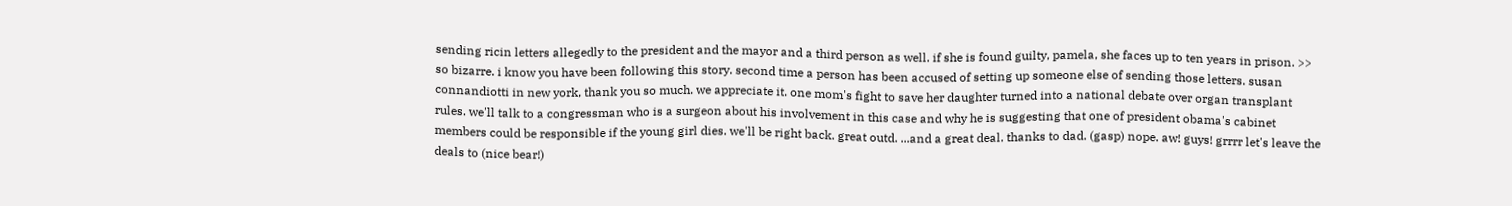sending ricin letters allegedly to the president and the mayor and a third person as well. if she is found guilty, pamela, she faces up to ten years in prison. >> so bizarre. i know you have been following this story. second time a person has been accused of setting up someone else of sending those letters. susan connandiotti in new york, thank you so much. we appreciate it. one mom's fight to save her daughter turned into a national debate over organ transplant rules. we'll talk to a congressman who is a surgeon about his involvement in this case and why he is suggesting that one of president obama's cabinet members could be responsible if the young girl dies. we'll be right back. great outd. ...and a great deal. thanks to dad. (gasp) nope. aw! guys! grrrr let's leave the deals to (nice bear!)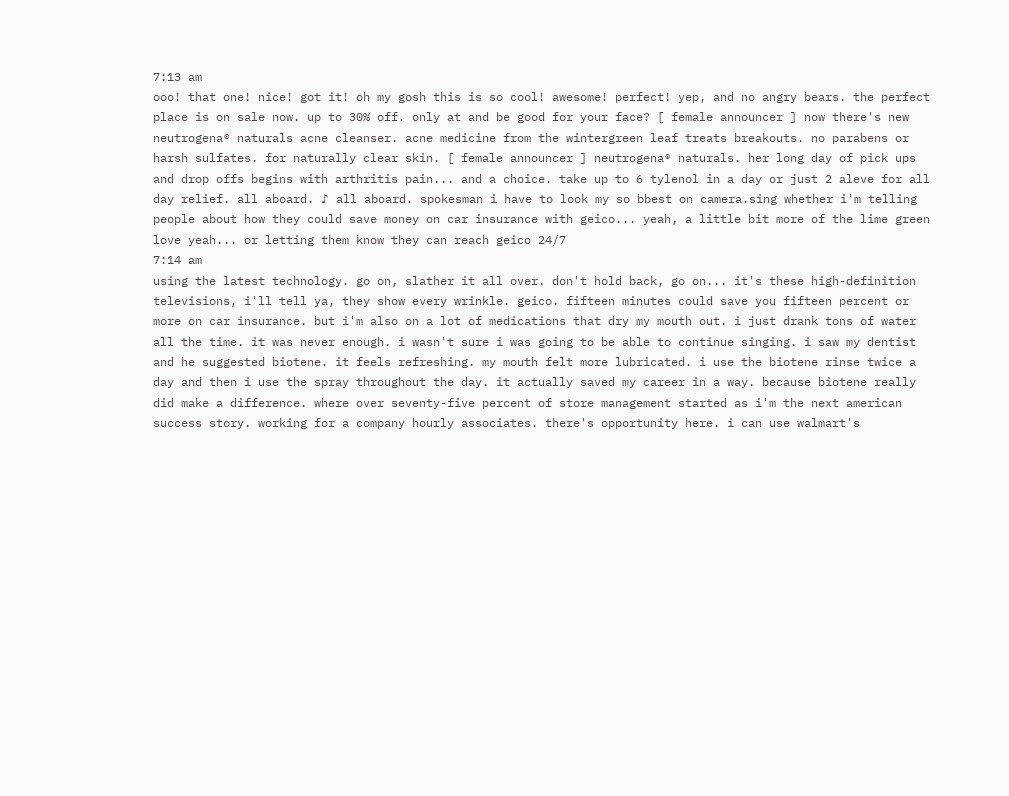7:13 am
ooo! that one! nice! got it! oh my gosh this is so cool! awesome! perfect! yep, and no angry bears. the perfect place is on sale now. up to 30% off. only at and be good for your face? [ female announcer ] now there's new neutrogena® naturals acne cleanser. acne medicine from the wintergreen leaf treats breakouts. no parabens or harsh sulfates. for naturally clear skin. [ female announcer ] neutrogena® naturals. her long day of pick ups and drop offs begins with arthritis pain... and a choice. take up to 6 tylenol in a day or just 2 aleve for all day relief. all aboard. ♪ all aboard. spokesman i have to look my so bbest on camera.sing whether i'm telling people about how they could save money on car insurance with geico... yeah, a little bit more of the lime green love yeah... or letting them know they can reach geico 24/7
7:14 am
using the latest technology. go on, slather it all over. don't hold back, go on... it's these high-definition televisions, i'll tell ya, they show every wrinkle. geico. fifteen minutes could save you fifteen percent or more on car insurance. but i'm also on a lot of medications that dry my mouth out. i just drank tons of water all the time. it was never enough. i wasn't sure i was going to be able to continue singing. i saw my dentist and he suggested biotene. it feels refreshing. my mouth felt more lubricated. i use the biotene rinse twice a day and then i use the spray throughout the day. it actually saved my career in a way. because biotene really did make a difference. where over seventy-five percent of store management started as i'm the next american success story. working for a company hourly associates. there's opportunity here. i can use walmart's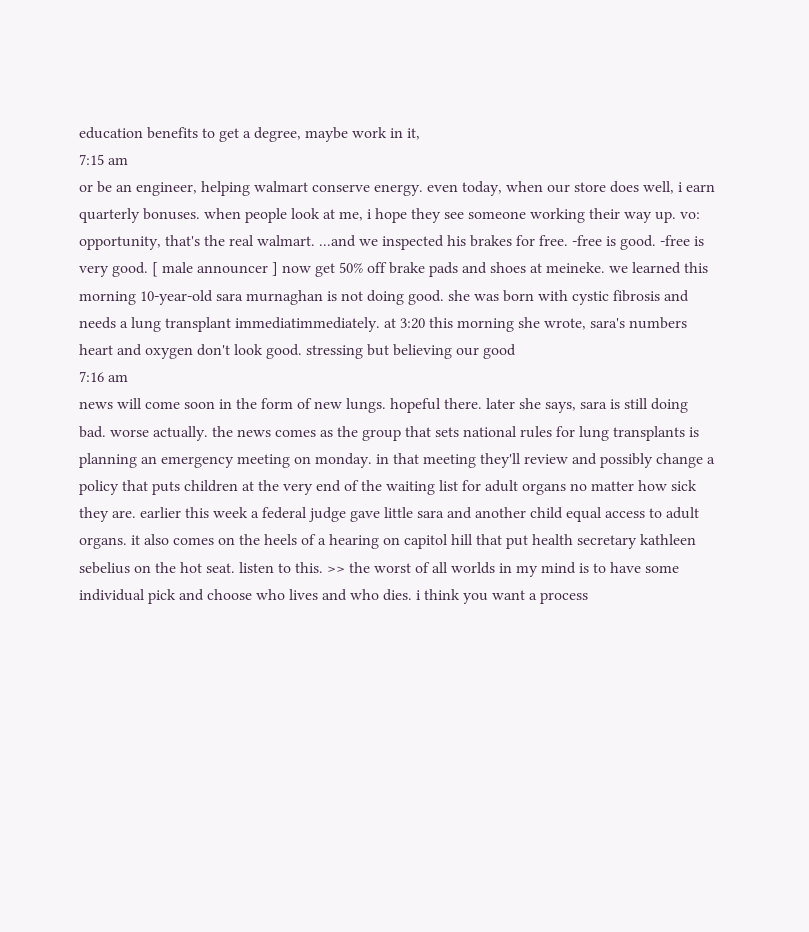education benefits to get a degree, maybe work in it,
7:15 am
or be an engineer, helping walmart conserve energy. even today, when our store does well, i earn quarterly bonuses. when people look at me, i hope they see someone working their way up. vo: opportunity, that's the real walmart. ...and we inspected his brakes for free. -free is good. -free is very good. [ male announcer ] now get 50% off brake pads and shoes at meineke. we learned this morning 10-year-old sara murnaghan is not doing good. she was born with cystic fibrosis and needs a lung transplant immediatimmediately. at 3:20 this morning she wrote, sara's numbers heart and oxygen don't look good. stressing but believing our good
7:16 am
news will come soon in the form of new lungs. hopeful there. later she says, sara is still doing bad. worse actually. the news comes as the group that sets national rules for lung transplants is planning an emergency meeting on monday. in that meeting they'll review and possibly change a policy that puts children at the very end of the waiting list for adult organs no matter how sick they are. earlier this week a federal judge gave little sara and another child equal access to adult organs. it also comes on the heels of a hearing on capitol hill that put health secretary kathleen sebelius on the hot seat. listen to this. >> the worst of all worlds in my mind is to have some individual pick and choose who lives and who dies. i think you want a process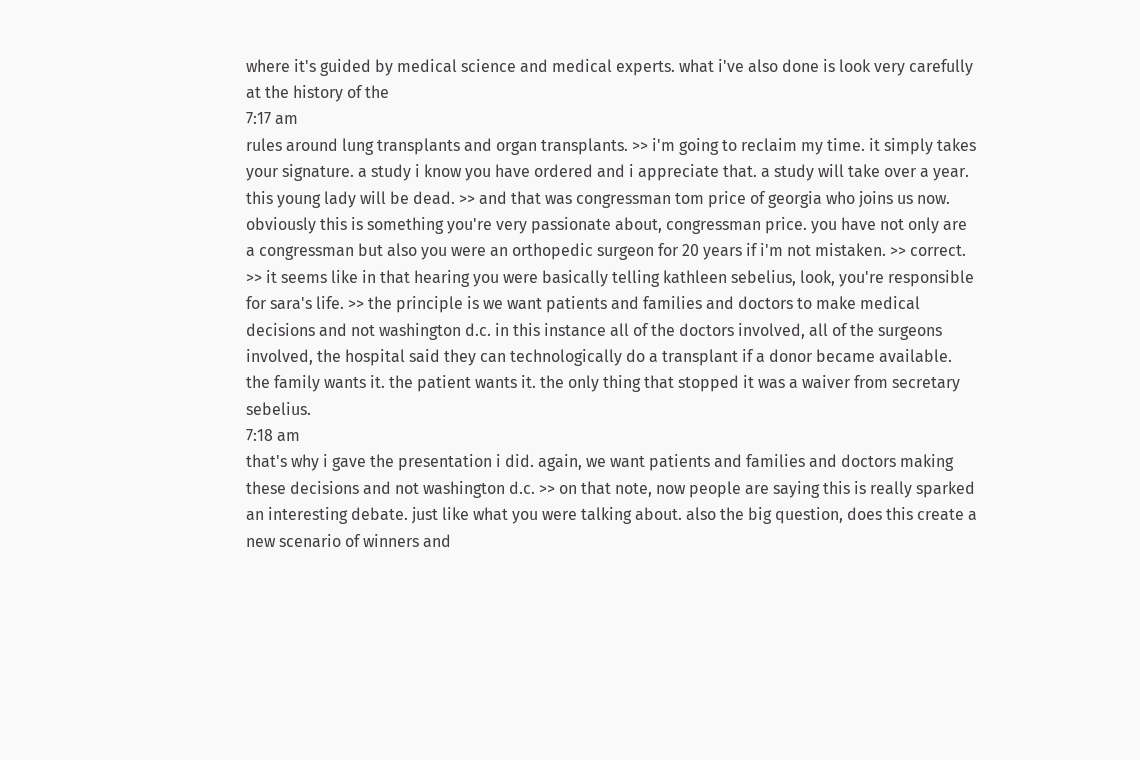where it's guided by medical science and medical experts. what i've also done is look very carefully at the history of the
7:17 am
rules around lung transplants and organ transplants. >> i'm going to reclaim my time. it simply takes your signature. a study i know you have ordered and i appreciate that. a study will take over a year. this young lady will be dead. >> and that was congressman tom price of georgia who joins us now. obviously this is something you're very passionate about, congressman price. you have not only are a congressman but also you were an orthopedic surgeon for 20 years if i'm not mistaken. >> correct. >> it seems like in that hearing you were basically telling kathleen sebelius, look, you're responsible for sara's life. >> the principle is we want patients and families and doctors to make medical decisions and not washington d.c. in this instance all of the doctors involved, all of the surgeons involved, the hospital said they can technologically do a transplant if a donor became available. the family wants it. the patient wants it. the only thing that stopped it was a waiver from secretary sebelius.
7:18 am
that's why i gave the presentation i did. again, we want patients and families and doctors making these decisions and not washington d.c. >> on that note, now people are saying this is really sparked an interesting debate. just like what you were talking about. also the big question, does this create a new scenario of winners and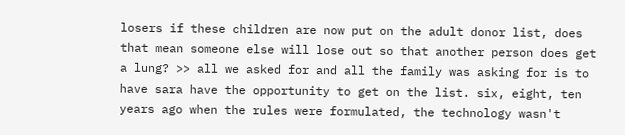losers if these children are now put on the adult donor list, does that mean someone else will lose out so that another person does get a lung? >> all we asked for and all the family was asking for is to have sara have the opportunity to get on the list. six, eight, ten years ago when the rules were formulated, the technology wasn't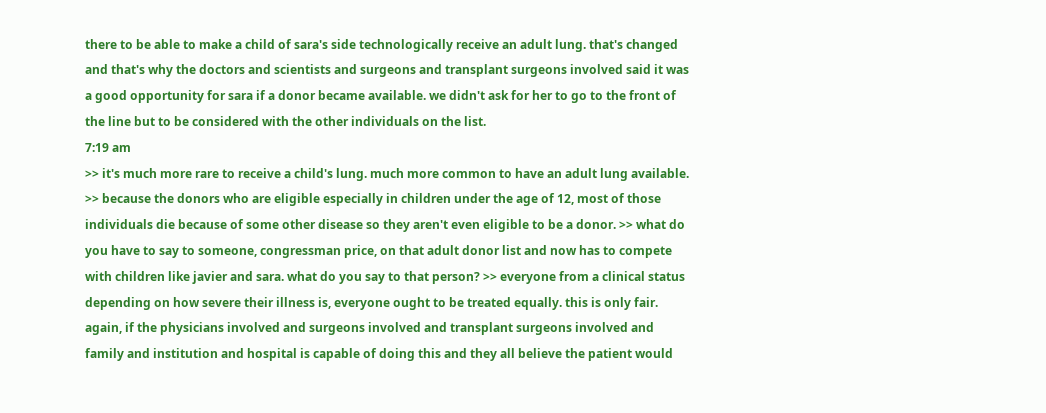there to be able to make a child of sara's side technologically receive an adult lung. that's changed and that's why the doctors and scientists and surgeons and transplant surgeons involved said it was a good opportunity for sara if a donor became available. we didn't ask for her to go to the front of the line but to be considered with the other individuals on the list.
7:19 am
>> it's much more rare to receive a child's lung. much more common to have an adult lung available. >> because the donors who are eligible especially in children under the age of 12, most of those individuals die because of some other disease so they aren't even eligible to be a donor. >> what do you have to say to someone, congressman price, on that adult donor list and now has to compete with children like javier and sara. what do you say to that person? >> everyone from a clinical status depending on how severe their illness is, everyone ought to be treated equally. this is only fair. again, if the physicians involved and surgeons involved and transplant surgeons involved and family and institution and hospital is capable of doing this and they all believe the patient would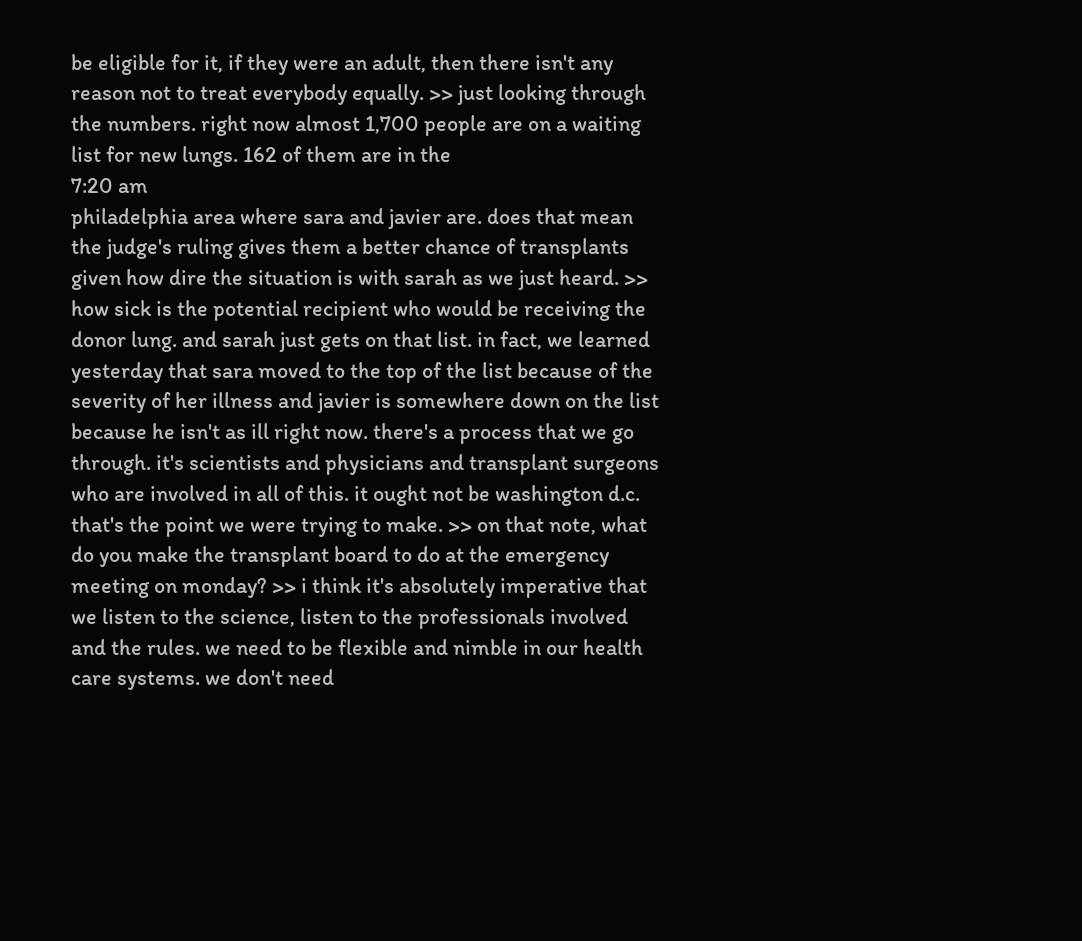be eligible for it, if they were an adult, then there isn't any reason not to treat everybody equally. >> just looking through the numbers. right now almost 1,700 people are on a waiting list for new lungs. 162 of them are in the
7:20 am
philadelphia area where sara and javier are. does that mean the judge's ruling gives them a better chance of transplants given how dire the situation is with sarah as we just heard. >> how sick is the potential recipient who would be receiving the donor lung. and sarah just gets on that list. in fact, we learned yesterday that sara moved to the top of the list because of the severity of her illness and javier is somewhere down on the list because he isn't as ill right now. there's a process that we go through. it's scientists and physicians and transplant surgeons who are involved in all of this. it ought not be washington d.c. that's the point we were trying to make. >> on that note, what do you make the transplant board to do at the emergency meeting on monday? >> i think it's absolutely imperative that we listen to the science, listen to the professionals involved and the rules. we need to be flexible and nimble in our health care systems. we don't need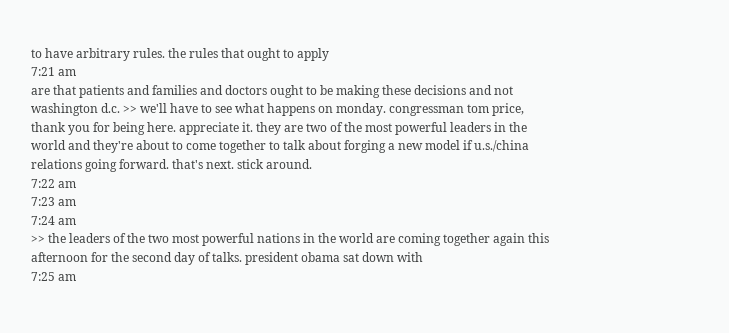to have arbitrary rules. the rules that ought to apply
7:21 am
are that patients and families and doctors ought to be making these decisions and not washington d.c. >> we'll have to see what happens on monday. congressman tom price, thank you for being here. appreciate it. they are two of the most powerful leaders in the world and they're about to come together to talk about forging a new model if u.s./china relations going forward. that's next. stick around.
7:22 am
7:23 am
7:24 am
>> the leaders of the two most powerful nations in the world are coming together again this afternoon for the second day of talks. president obama sat down with
7:25 am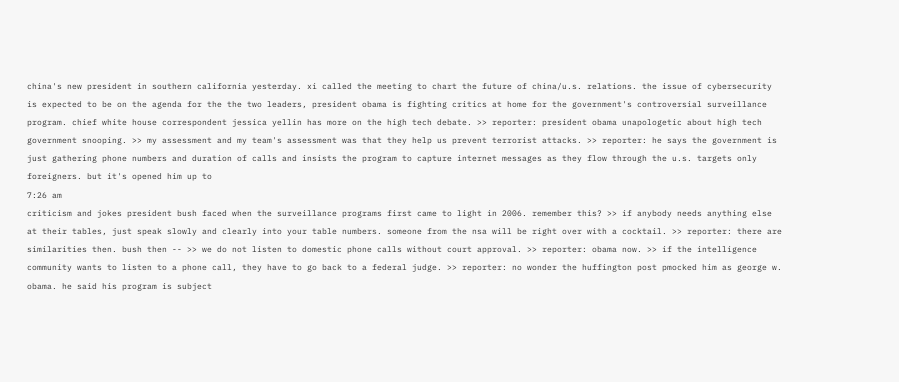china's new president in southern california yesterday. xi called the meeting to chart the future of china/u.s. relations. the issue of cybersecurity is expected to be on the agenda for the the two leaders, president obama is fighting critics at home for the government's controversial surveillance program. chief white house correspondent jessica yellin has more on the high tech debate. >> reporter: president obama unapologetic about high tech government snooping. >> my assessment and my team's assessment was that they help us prevent terrorist attacks. >> reporter: he says the government is just gathering phone numbers and duration of calls and insists the program to capture internet messages as they flow through the u.s. targets only foreigners. but it's opened him up to
7:26 am
criticism and jokes president bush faced when the surveillance programs first came to light in 2006. remember this? >> if anybody needs anything else at their tables, just speak slowly and clearly into your table numbers. someone from the nsa will be right over with a cocktail. >> reporter: there are similarities then. bush then -- >> we do not listen to domestic phone calls without court approval. >> reporter: obama now. >> if the intelligence community wants to listen to a phone call, they have to go back to a federal judge. >> reporter: no wonder the huffington post pmocked him as george w. obama. he said his program is subject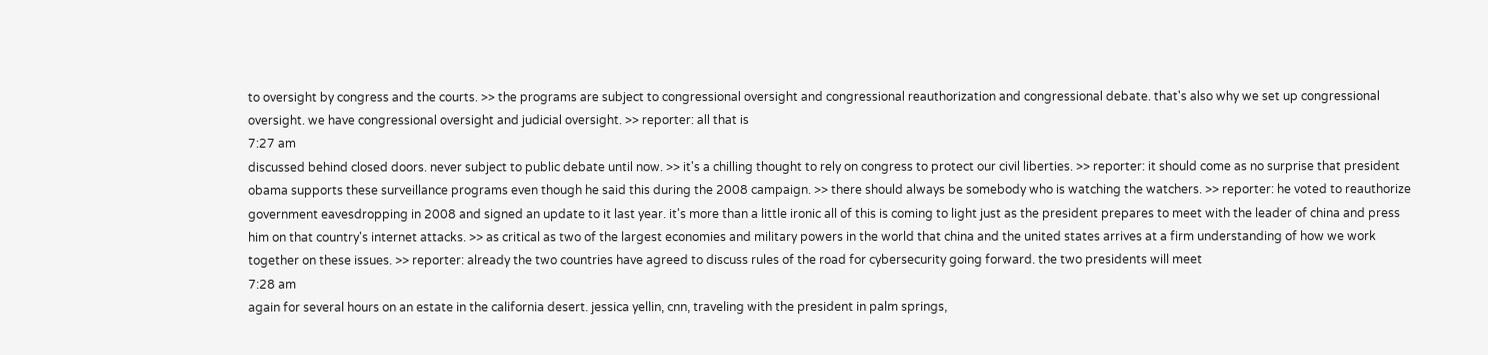to oversight by congress and the courts. >> the programs are subject to congressional oversight and congressional reauthorization and congressional debate. that's also why we set up congressional oversight. we have congressional oversight and judicial oversight. >> reporter: all that is
7:27 am
discussed behind closed doors. never subject to public debate until now. >> it's a chilling thought to rely on congress to protect our civil liberties. >> reporter: it should come as no surprise that president obama supports these surveillance programs even though he said this during the 2008 campaign. >> there should always be somebody who is watching the watchers. >> reporter: he voted to reauthorize government eavesdropping in 2008 and signed an update to it last year. it's more than a little ironic all of this is coming to light just as the president prepares to meet with the leader of china and press him on that country's internet attacks. >> as critical as two of the largest economies and military powers in the world that china and the united states arrives at a firm understanding of how we work together on these issues. >> reporter: already the two countries have agreed to discuss rules of the road for cybersecurity going forward. the two presidents will meet
7:28 am
again for several hours on an estate in the california desert. jessica yellin, cnn, traveling with the president in palm springs,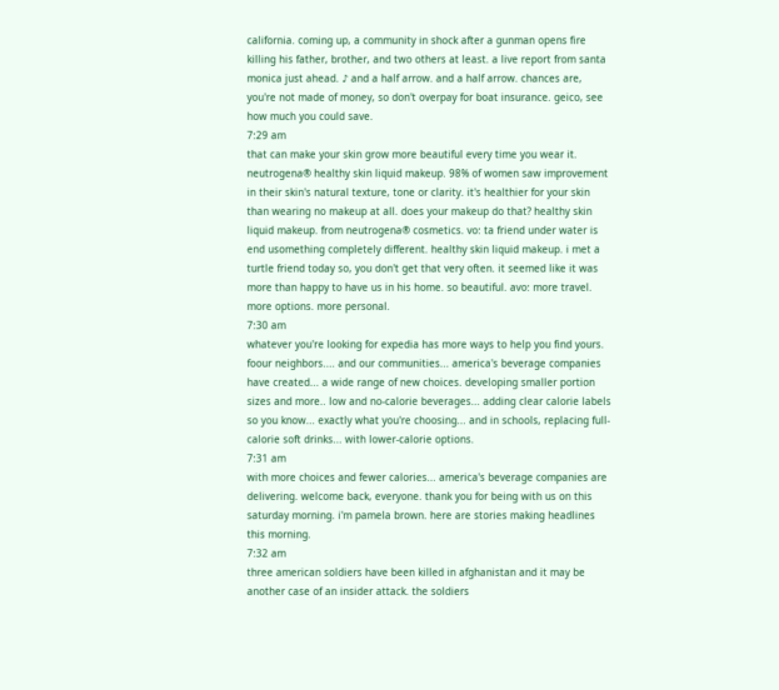california. coming up, a community in shock after a gunman opens fire killing his father, brother, and two others at least. a live report from santa monica just ahead. ♪ and a half arrow. and a half arrow. chances are, you're not made of money, so don't overpay for boat insurance. geico, see how much you could save.
7:29 am
that can make your skin grow more beautiful every time you wear it. neutrogena® healthy skin liquid makeup. 98% of women saw improvement in their skin's natural texture, tone or clarity. it's healthier for your skin than wearing no makeup at all. does your makeup do that? healthy skin liquid makeup. from neutrogena® cosmetics. vo: ta friend under water is end usomething completely different. healthy skin liquid makeup. i met a turtle friend today so, you don't get that very often. it seemed like it was more than happy to have us in his home. so beautiful. avo: more travel. more options. more personal.
7:30 am
whatever you're looking for expedia has more ways to help you find yours. foour neighbors.... and our communities... america's beverage companies have created... a wide range of new choices. developing smaller portion sizes and more.. low and no-calorie beverages... adding clear calorie labels so you know... exactly what you're choosing... and in schools, replacing full-calorie soft drinks... with lower-calorie options.
7:31 am
with more choices and fewer calories... america's beverage companies are delivering. welcome back, everyone. thank you for being with us on this saturday morning. i'm pamela brown. here are stories making headlines this morning.
7:32 am
three american soldiers have been killed in afghanistan and it may be another case of an insider attack. the soldiers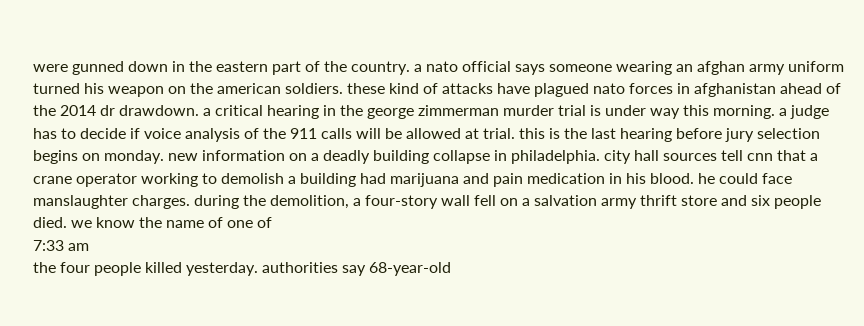were gunned down in the eastern part of the country. a nato official says someone wearing an afghan army uniform turned his weapon on the american soldiers. these kind of attacks have plagued nato forces in afghanistan ahead of the 2014 dr drawdown. a critical hearing in the george zimmerman murder trial is under way this morning. a judge has to decide if voice analysis of the 911 calls will be allowed at trial. this is the last hearing before jury selection begins on monday. new information on a deadly building collapse in philadelphia. city hall sources tell cnn that a crane operator working to demolish a building had marijuana and pain medication in his blood. he could face manslaughter charges. during the demolition, a four-story wall fell on a salvation army thrift store and six people died. we know the name of one of
7:33 am
the four people killed yesterday. authorities say 68-year-old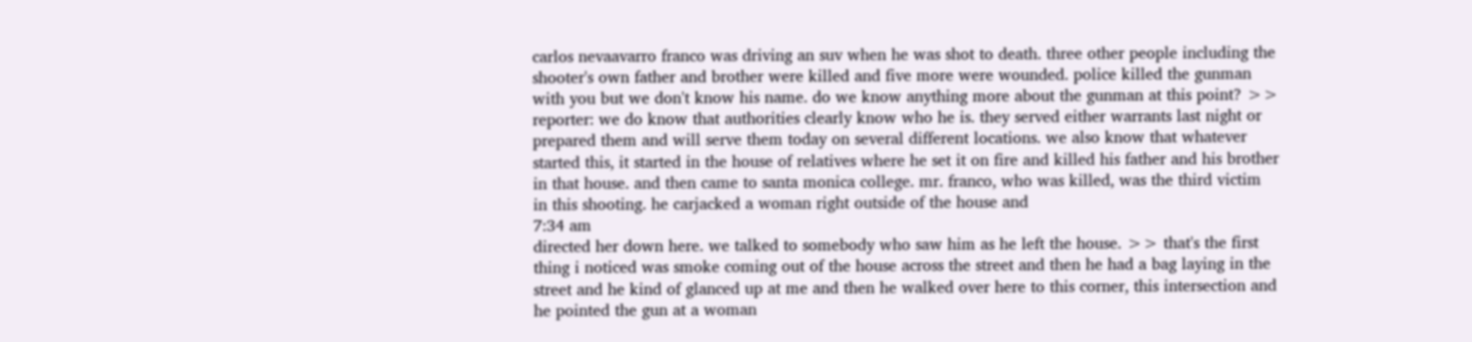carlos nevaavarro franco was driving an suv when he was shot to death. three other people including the shooter's own father and brother were killed and five more were wounded. police killed the gunman with you but we don't know his name. do we know anything more about the gunman at this point? >> reporter: we do know that authorities clearly know who he is. they served either warrants last night or prepared them and will serve them today on several different locations. we also know that whatever started this, it started in the house of relatives where he set it on fire and killed his father and his brother in that house. and then came to santa monica college. mr. franco, who was killed, was the third victim in this shooting. he carjacked a woman right outside of the house and
7:34 am
directed her down here. we talked to somebody who saw him as he left the house. >> that's the first thing i noticed was smoke coming out of the house across the street and then he had a bag laying in the street and he kind of glanced up at me and then he walked over here to this corner, this intersection and he pointed the gun at a woman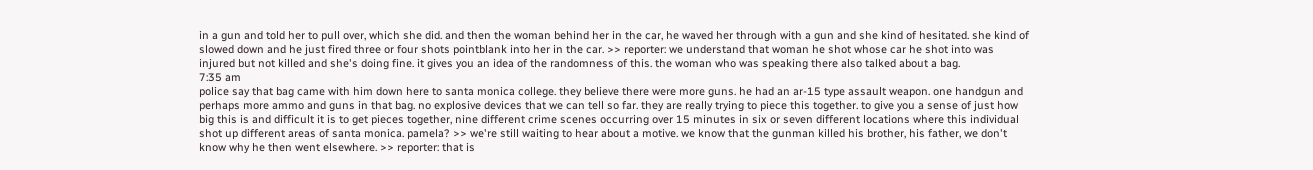in a gun and told her to pull over, which she did. and then the woman behind her in the car, he waved her through with a gun and she kind of hesitated. she kind of slowed down and he just fired three or four shots pointblank into her in the car. >> reporter: we understand that woman he shot whose car he shot into was injured but not killed and she's doing fine. it gives you an idea of the randomness of this. the woman who was speaking there also talked about a bag.
7:35 am
police say that bag came with him down here to santa monica college. they believe there were more guns. he had an ar-15 type assault weapon. one handgun and perhaps more ammo and guns in that bag. no explosive devices that we can tell so far. they are really trying to piece this together. to give you a sense of just how big this is and difficult it is to get pieces together, nine different crime scenes occurring over 15 minutes in six or seven different locations where this individual shot up different areas of santa monica. pamela? >> we're still waiting to hear about a motive. we know that the gunman killed his brother, his father, we don't know why he then went elsewhere. >> reporter: that is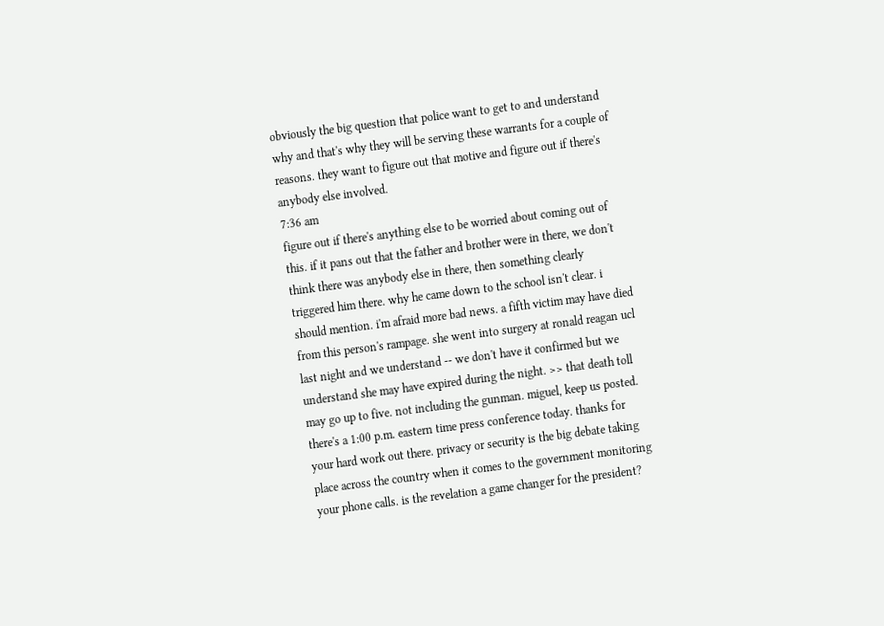obviously the big question that police want to get to and understand why and that's why they will be serving these warrants for a couple of reasons. they want to figure out that motive and figure out if there's anybody else involved.
7:36 am
figure out if there's anything else to be worried about coming out of this. if it pans out that the father and brother were in there, we don't think there was anybody else in there, then something clearly triggered him there. why he came down to the school isn't clear. i should mention. i'm afraid more bad news. a fifth victim may have died from this person's rampage. she went into surgery at ronald reagan ucl last night and we understand -- we don't have it confirmed but we understand she may have expired during the night. >> that death toll may go up to five. not including the gunman. miguel, keep us posted. there's a 1:00 p.m. eastern time press conference today. thanks for your hard work out there. privacy or security is the big debate taking place across the country when it comes to the government monitoring your phone calls. is the revelation a game changer for the president?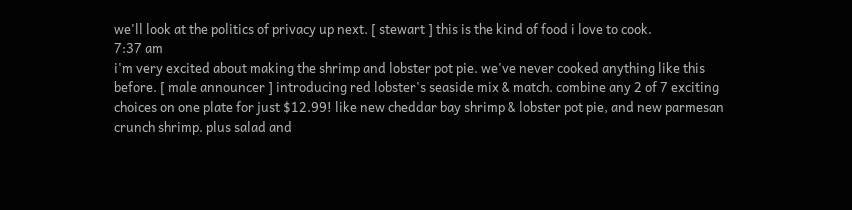we'll look at the politics of privacy up next. [ stewart ] this is the kind of food i love to cook.
7:37 am
i'm very excited about making the shrimp and lobster pot pie. we've never cooked anything like this before. [ male announcer ] introducing red lobster's seaside mix & match. combine any 2 of 7 exciting choices on one plate for just $12.99! like new cheddar bay shrimp & lobster pot pie, and new parmesan crunch shrimp. plus salad and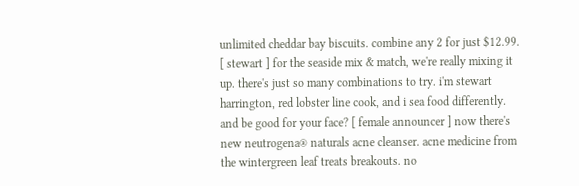unlimited cheddar bay biscuits. combine any 2 for just $12.99. [ stewart ] for the seaside mix & match, we're really mixing it up. there's just so many combinations to try. i'm stewart harrington, red lobster line cook, and i sea food differently. and be good for your face? [ female announcer ] now there's new neutrogena® naturals acne cleanser. acne medicine from the wintergreen leaf treats breakouts. no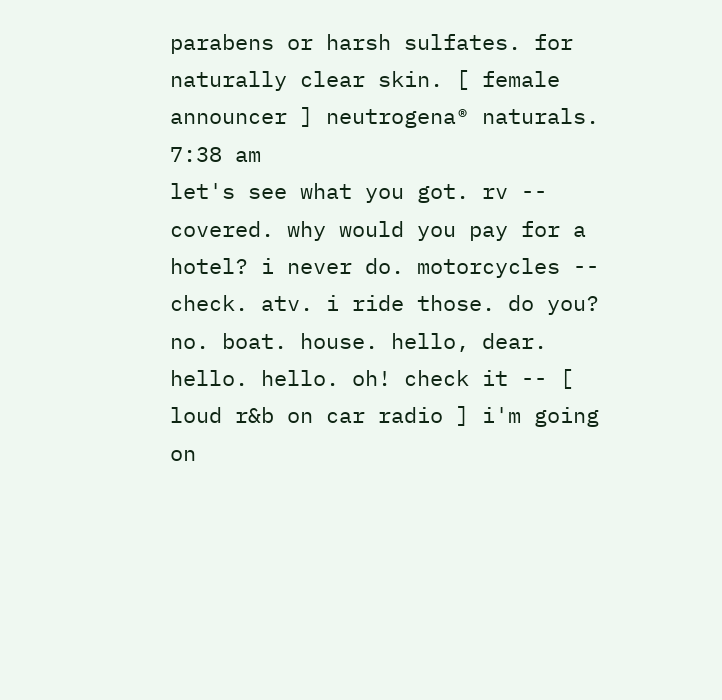parabens or harsh sulfates. for naturally clear skin. [ female announcer ] neutrogena® naturals.
7:38 am
let's see what you got. rv -- covered. why would you pay for a hotel? i never do. motorcycles -- check. atv. i ride those. do you? no. boat. house. hello, dear. hello. hello. oh! check it -- [ loud r&b on car radio ] i'm going on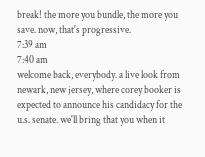break! the more you bundle, the more you save. now, that's progressive.
7:39 am
7:40 am
welcome back, everybody. a live look from newark, new jersey, where corey booker is expected to announce his candidacy for the u.s. senate. we'll bring that you when it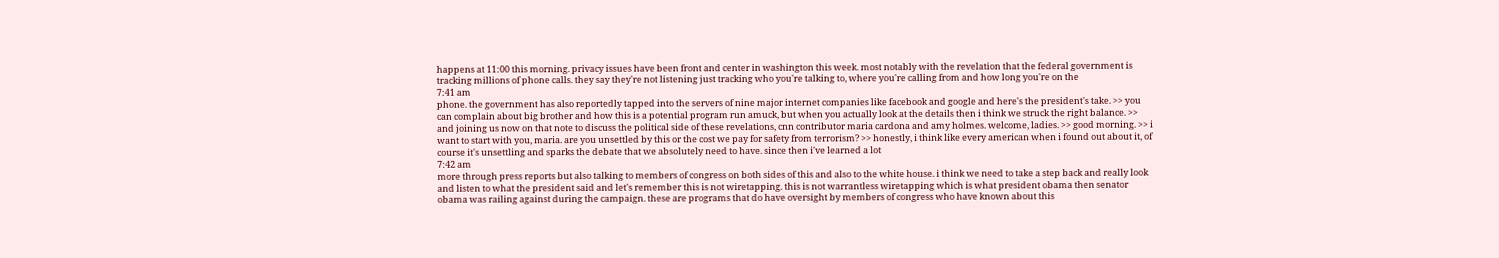happens at 11:00 this morning. privacy issues have been front and center in washington this week. most notably with the revelation that the federal government is tracking millions of phone calls. they say they're not listening just tracking who you're talking to, where you're calling from and how long you're on the
7:41 am
phone. the government has also reportedly tapped into the servers of nine major internet companies like facebook and google and here's the president's take. >> you can complain about big brother and how this is a potential program run amuck, but when you actually look at the details then i think we struck the right balance. >> and joining us now on that note to discuss the political side of these revelations, cnn contributor maria cardona and amy holmes. welcome, ladies. >> good morning. >> i want to start with you, maria. are you unsettled by this or the cost we pay for safety from terrorism? >> honestly, i think like every american when i found out about it, of course it's unsettling and sparks the debate that we absolutely need to have. since then i've learned a lot
7:42 am
more through press reports but also talking to members of congress on both sides of this and also to the white house. i think we need to take a step back and really look and listen to what the president said and let's remember this is not wiretapping. this is not warrantless wiretapping which is what president obama then senator obama was railing against during the campaign. these are programs that do have oversight by members of congress who have known about this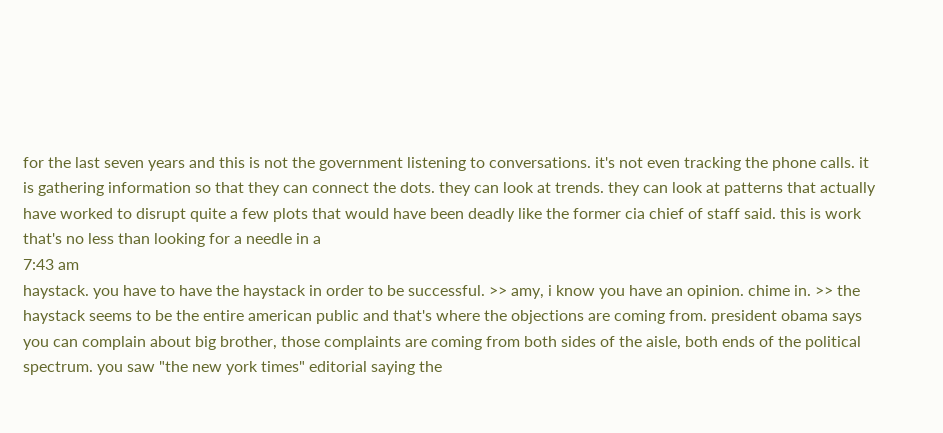for the last seven years and this is not the government listening to conversations. it's not even tracking the phone calls. it is gathering information so that they can connect the dots. they can look at trends. they can look at patterns that actually have worked to disrupt quite a few plots that would have been deadly like the former cia chief of staff said. this is work that's no less than looking for a needle in a
7:43 am
haystack. you have to have the haystack in order to be successful. >> amy, i know you have an opinion. chime in. >> the haystack seems to be the entire american public and that's where the objections are coming from. president obama says you can complain about big brother, those complaints are coming from both sides of the aisle, both ends of the political spectrum. you saw "the new york times" editorial saying the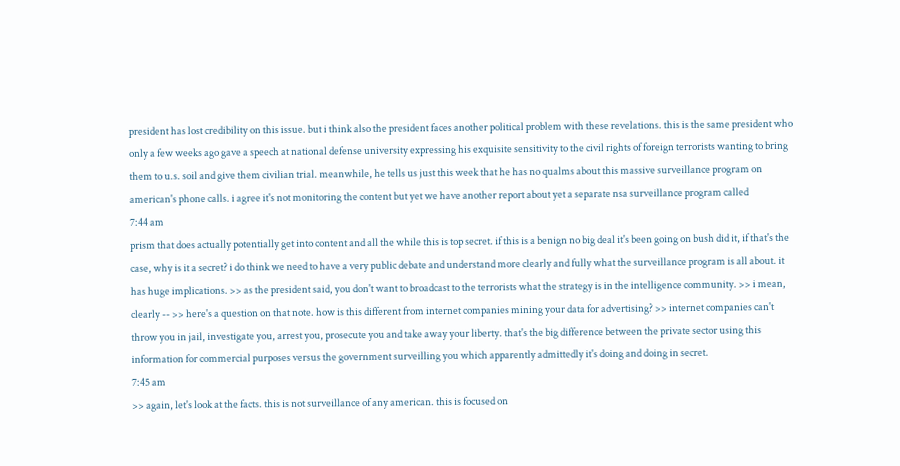president has lost credibility on this issue. but i think also the president faces another political problem with these revelations. this is the same president who only a few weeks ago gave a speech at national defense university expressing his exquisite sensitivity to the civil rights of foreign terrorists wanting to bring them to u.s. soil and give them civilian trial. meanwhile, he tells us just this week that he has no qualms about this massive surveillance program on american's phone calls. i agree it's not monitoring the content but yet we have another report about yet a separate nsa surveillance program called
7:44 am
prism that does actually potentially get into content and all the while this is top secret. if this is a benign no big deal it's been going on bush did it, if that's the case, why is it a secret? i do think we need to have a very public debate and understand more clearly and fully what the surveillance program is all about. it has huge implications. >> as the president said, you don't want to broadcast to the terrorists what the strategy is in the intelligence community. >> i mean, clearly -- >> here's a question on that note. how is this different from internet companies mining your data for advertising? >> internet companies can't throw you in jail, investigate you, arrest you, prosecute you and take away your liberty. that's the big difference between the private sector using this information for commercial purposes versus the government surveilling you which apparently admittedly it's doing and doing in secret.
7:45 am
>> again, let's look at the facts. this is not surveillance of any american. this is focused on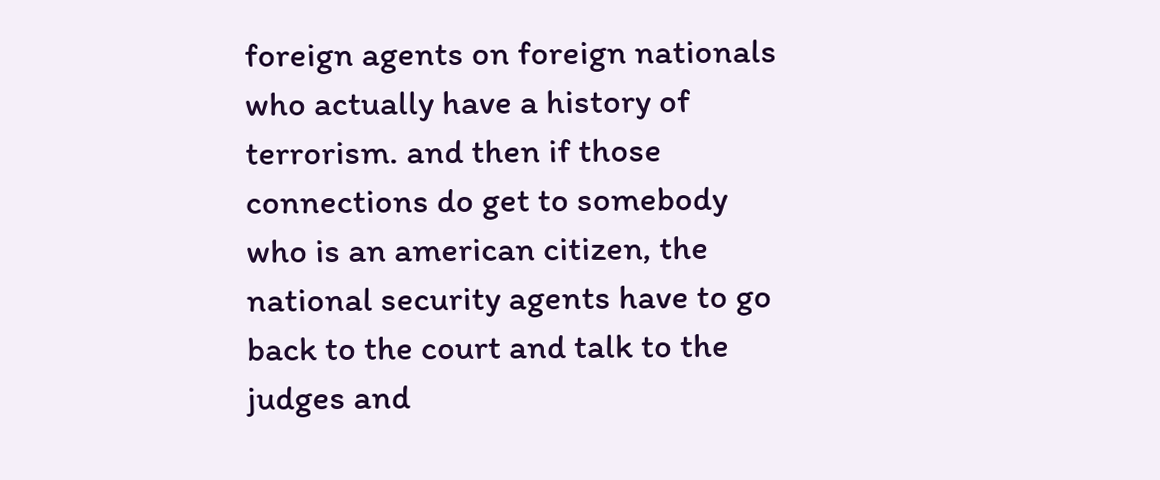foreign agents on foreign nationals who actually have a history of terrorism. and then if those connections do get to somebody who is an american citizen, the national security agents have to go back to the court and talk to the judges and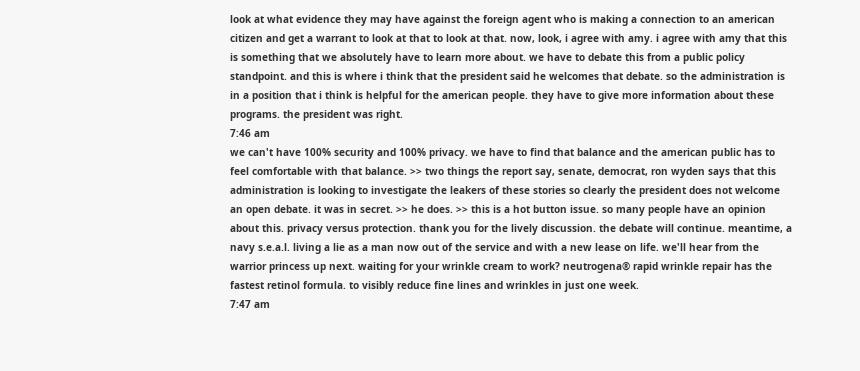look at what evidence they may have against the foreign agent who is making a connection to an american citizen and get a warrant to look at that to look at that. now, look, i agree with amy. i agree with amy that this is something that we absolutely have to learn more about. we have to debate this from a public policy standpoint. and this is where i think that the president said he welcomes that debate. so the administration is in a position that i think is helpful for the american people. they have to give more information about these programs. the president was right.
7:46 am
we can't have 100% security and 100% privacy. we have to find that balance and the american public has to feel comfortable with that balance. >> two things the report say, senate, democrat, ron wyden says that this administration is looking to investigate the leakers of these stories so clearly the president does not welcome an open debate. it was in secret. >> he does. >> this is a hot button issue. so many people have an opinion about this. privacy versus protection. thank you for the lively discussion. the debate will continue. meantime, a navy s.e.a.l. living a lie as a man now out of the service and with a new lease on life. we'll hear from the warrior princess up next. waiting for your wrinkle cream to work? neutrogena® rapid wrinkle repair has the fastest retinol formula. to visibly reduce fine lines and wrinkles in just one week.
7:47 am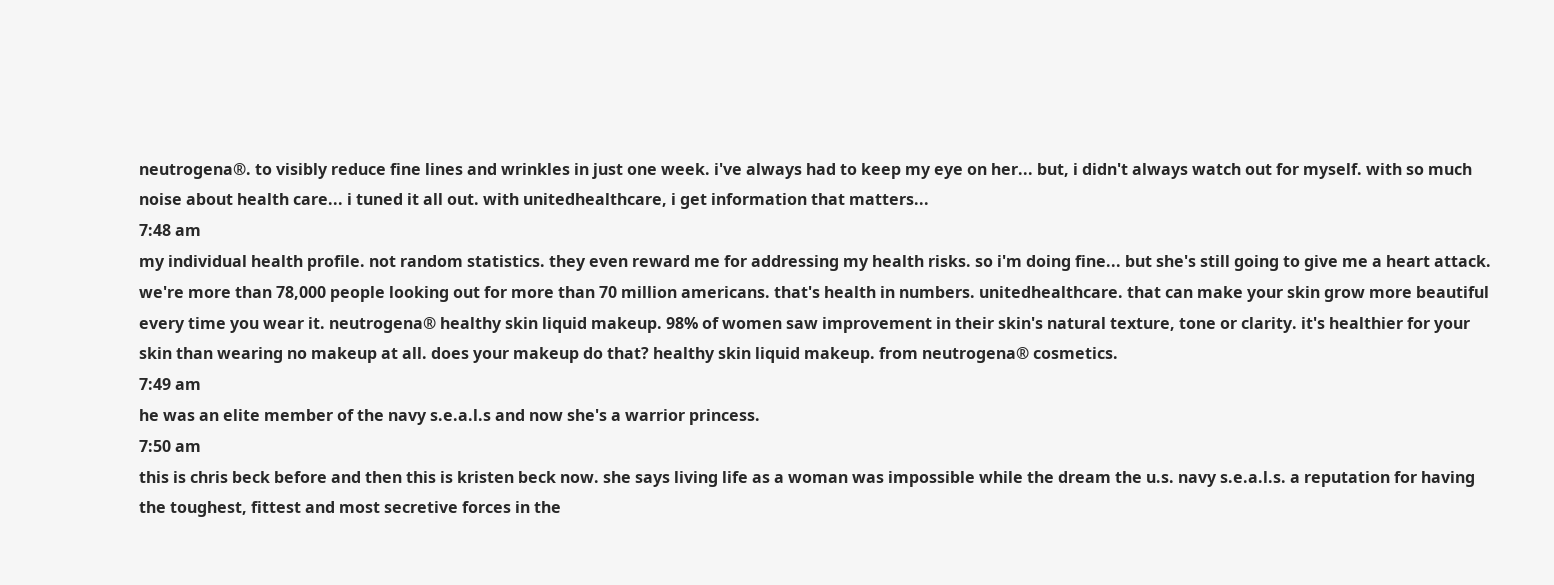neutrogena®. to visibly reduce fine lines and wrinkles in just one week. i've always had to keep my eye on her... but, i didn't always watch out for myself. with so much noise about health care... i tuned it all out. with unitedhealthcare, i get information that matters...
7:48 am
my individual health profile. not random statistics. they even reward me for addressing my health risks. so i'm doing fine... but she's still going to give me a heart attack. we're more than 78,000 people looking out for more than 70 million americans. that's health in numbers. unitedhealthcare. that can make your skin grow more beautiful every time you wear it. neutrogena® healthy skin liquid makeup. 98% of women saw improvement in their skin's natural texture, tone or clarity. it's healthier for your skin than wearing no makeup at all. does your makeup do that? healthy skin liquid makeup. from neutrogena® cosmetics.
7:49 am
he was an elite member of the navy s.e.a.l.s and now she's a warrior princess.
7:50 am
this is chris beck before and then this is kristen beck now. she says living life as a woman was impossible while the dream the u.s. navy s.e.a.l.s. a reputation for having the toughest, fittest and most secretive forces in the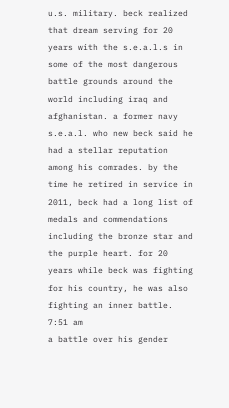u.s. military. beck realized that dream serving for 20 years with the s.e.a.l.s in some of the most dangerous battle grounds around the world including iraq and afghanistan. a former navy s.e.a.l. who new beck said he had a stellar reputation among his comrades. by the time he retired in service in 2011, beck had a long list of medals and commendations including the bronze star and the purple heart. for 20 years while beck was fighting for his country, he was also fighting an inner battle.
7:51 am
a battle over his gender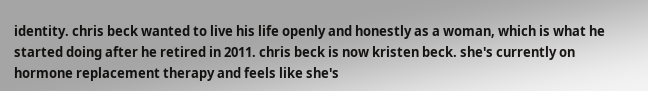identity. chris beck wanted to live his life openly and honestly as a woman, which is what he started doing after he retired in 2011. chris beck is now kristen beck. she's currently on hormone replacement therapy and feels like she's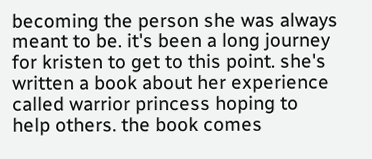becoming the person she was always meant to be. it's been a long journey for kristen to get to this point. she's written a book about her experience called warrior princess hoping to help others. the book comes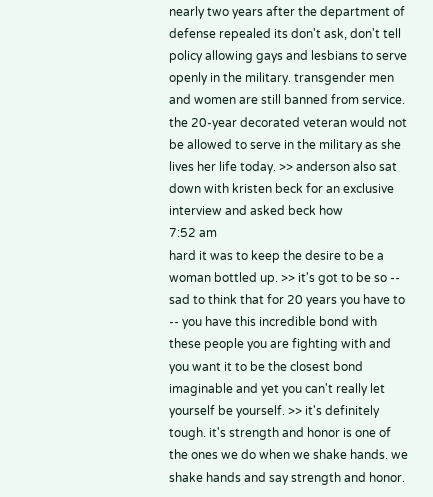nearly two years after the department of defense repealed its don't ask, don't tell policy allowing gays and lesbians to serve openly in the military. transgender men and women are still banned from service. the 20-year decorated veteran would not be allowed to serve in the military as she lives her life today. >> anderson also sat down with kristen beck for an exclusive interview and asked beck how
7:52 am
hard it was to keep the desire to be a woman bottled up. >> it's got to be so -- sad to think that for 20 years you have to -- you have this incredible bond with these people you are fighting with and you want it to be the closest bond imaginable and yet you can't really let yourself be yourself. >> it's definitely tough. it's strength and honor is one of the ones we do when we shake hands. we shake hands and say strength and honor.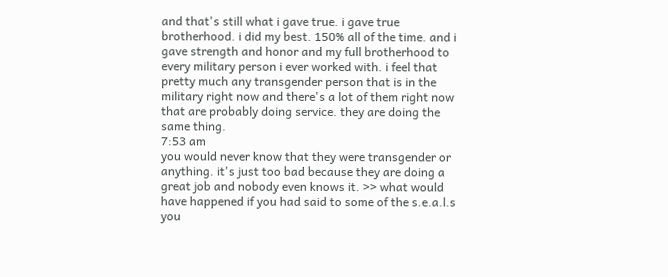and that's still what i gave true. i gave true brotherhood. i did my best. 150% all of the time. and i gave strength and honor and my full brotherhood to every military person i ever worked with. i feel that pretty much any transgender person that is in the military right now and there's a lot of them right now that are probably doing service. they are doing the same thing.
7:53 am
you would never know that they were transgender or anything. it's just too bad because they are doing a great job and nobody even knows it. >> what would have happened if you had said to some of the s.e.a.l.s you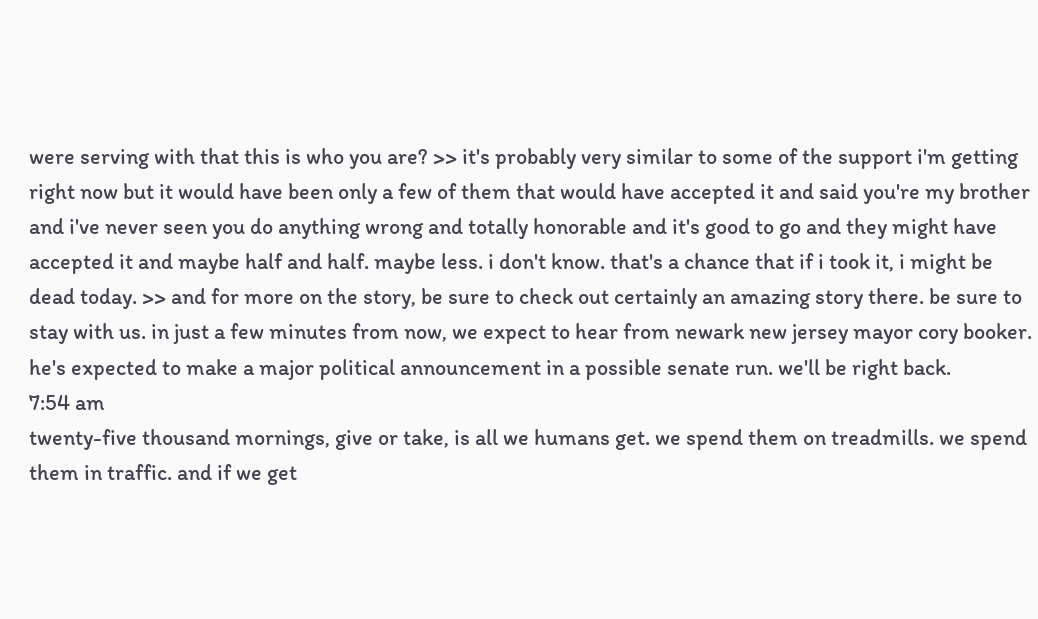were serving with that this is who you are? >> it's probably very similar to some of the support i'm getting right now but it would have been only a few of them that would have accepted it and said you're my brother and i've never seen you do anything wrong and totally honorable and it's good to go and they might have accepted it and maybe half and half. maybe less. i don't know. that's a chance that if i took it, i might be dead today. >> and for more on the story, be sure to check out certainly an amazing story there. be sure to stay with us. in just a few minutes from now, we expect to hear from newark new jersey mayor cory booker. he's expected to make a major political announcement in a possible senate run. we'll be right back.
7:54 am
twenty-five thousand mornings, give or take, is all we humans get. we spend them on treadmills. we spend them in traffic. and if we get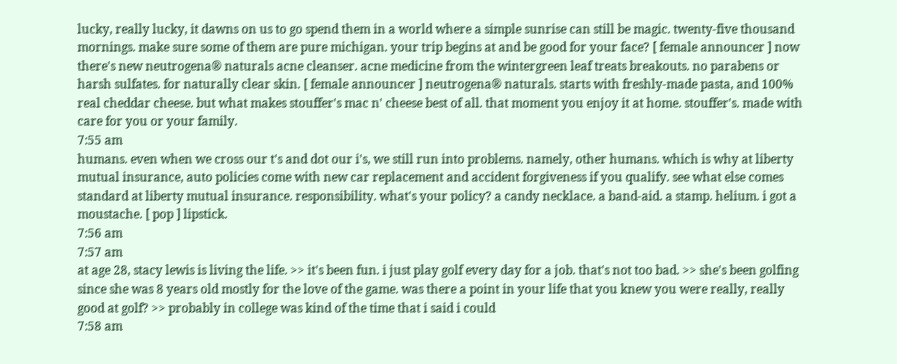lucky, really lucky, it dawns on us to go spend them in a world where a simple sunrise can still be magic. twenty-five thousand mornings. make sure some of them are pure michigan. your trip begins at and be good for your face? [ female announcer ] now there's new neutrogena® naturals acne cleanser. acne medicine from the wintergreen leaf treats breakouts. no parabens or harsh sulfates. for naturally clear skin. [ female announcer ] neutrogena® naturals. starts with freshly-made pasta, and 100% real cheddar cheese. but what makes stouffer's mac n' cheese best of all. that moment you enjoy it at home. stouffer's. made with care for you or your family.
7:55 am
humans. even when we cross our t's and dot our i's, we still run into problems. namely, other humans. which is why at liberty mutual insurance, auto policies come with new car replacement and accident forgiveness if you qualify. see what else comes standard at liberty mutual insurance. responsibility. what's your policy? a candy necklace. a band-aid. a stamp. helium. i got a moustache. [ pop ] lipstick.
7:56 am
7:57 am
at age 28, stacy lewis is living the life. >> it's been fun. i just play golf every day for a job. that's not too bad. >> she's been golfing since she was 8 years old mostly for the love of the game. was there a point in your life that you knew you were really, really good at golf? >> probably in college was kind of the time that i said i could
7:58 am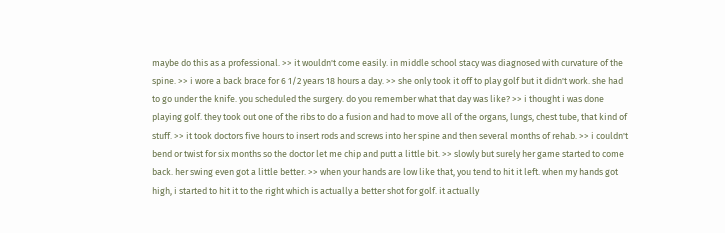maybe do this as a professional. >> it wouldn't come easily. in middle school stacy was diagnosed with curvature of the spine. >> i wore a back brace for 6 1/2 years 18 hours a day. >> she only took it off to play golf but it didn't work. she had to go under the knife. you scheduled the surgery. do you remember what that day was like? >> i thought i was done playing golf. they took out one of the ribs to do a fusion and had to move all of the organs, lungs, chest tube, that kind of stuff. >> it took doctors five hours to insert rods and screws into her spine and then several months of rehab. >> i couldn't bend or twist for six months so the doctor let me chip and putt a little bit. >> slowly but surely her game started to come back. her swing even got a little better. >> when your hands are low like that, you tend to hit it left. when my hands got high, i started to hit it to the right which is actually a better shot for golf. it actually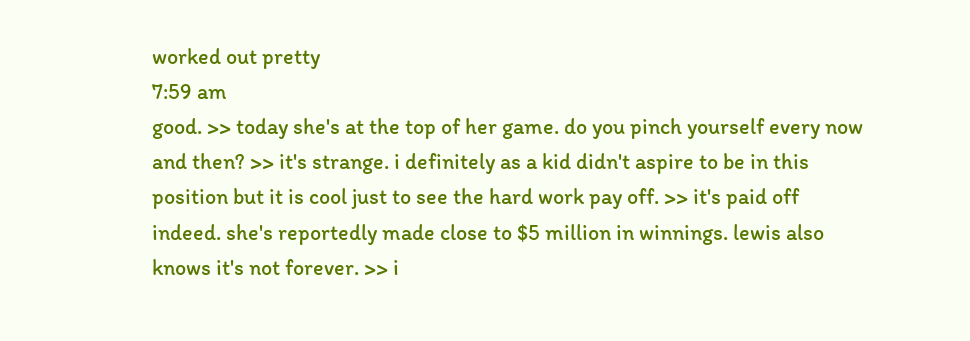worked out pretty
7:59 am
good. >> today she's at the top of her game. do you pinch yourself every now and then? >> it's strange. i definitely as a kid didn't aspire to be in this position but it is cool just to see the hard work pay off. >> it's paid off indeed. she's reportedly made close to $5 million in winnings. lewis also knows it's not forever. >> i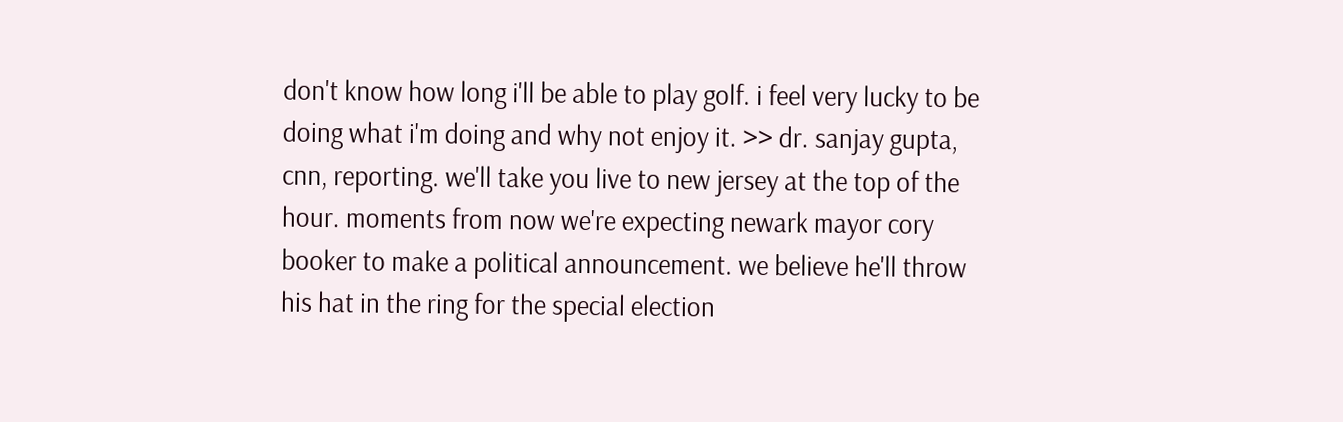don't know how long i'll be able to play golf. i feel very lucky to be doing what i'm doing and why not enjoy it. >> dr. sanjay gupta, cnn, reporting. we'll take you live to new jersey at the top of the hour. moments from now we're expecting newark mayor cory booker to make a political announcement. we believe he'll throw his hat in the ring for the special election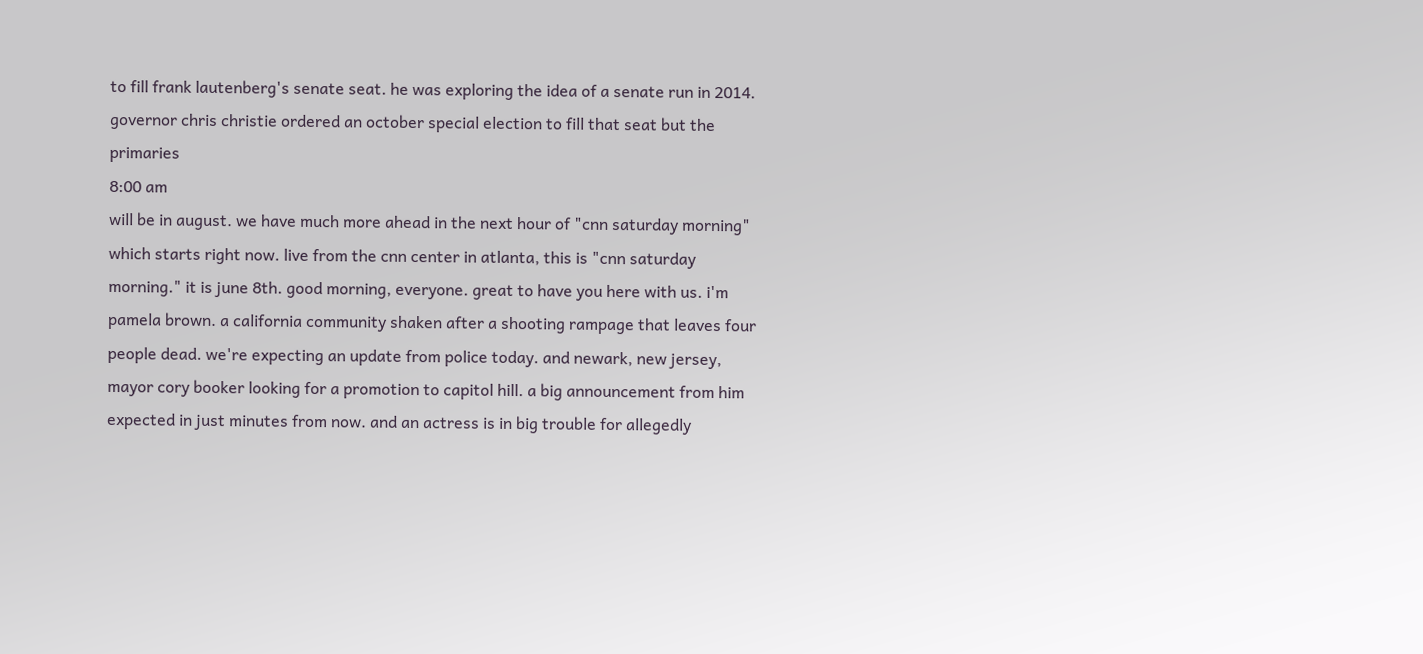to fill frank lautenberg's senate seat. he was exploring the idea of a senate run in 2014. governor chris christie ordered an october special election to fill that seat but the primaries
8:00 am
will be in august. we have much more ahead in the next hour of "cnn saturday morning" which starts right now. live from the cnn center in atlanta, this is "cnn saturday morning." it is june 8th. good morning, everyone. great to have you here with us. i'm pamela brown. a california community shaken after a shooting rampage that leaves four people dead. we're expecting an update from police today. and newark, new jersey, mayor cory booker looking for a promotion to capitol hill. a big announcement from him expected in just minutes from now. and an actress is in big trouble for allegedly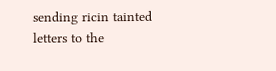sending ricin tainted letters to the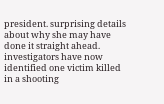president. surprising details about why she may have done it straight ahead. investigators have now identified one victim killed in a shooting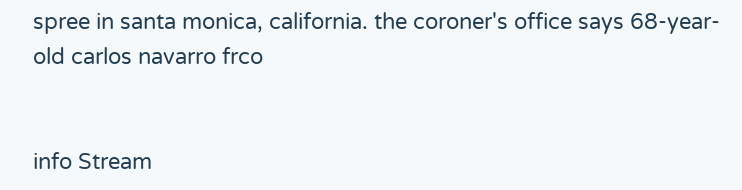spree in santa monica, california. the coroner's office says 68-year-old carlos navarro frco


info Stream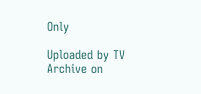Only

Uploaded by TV Archive on